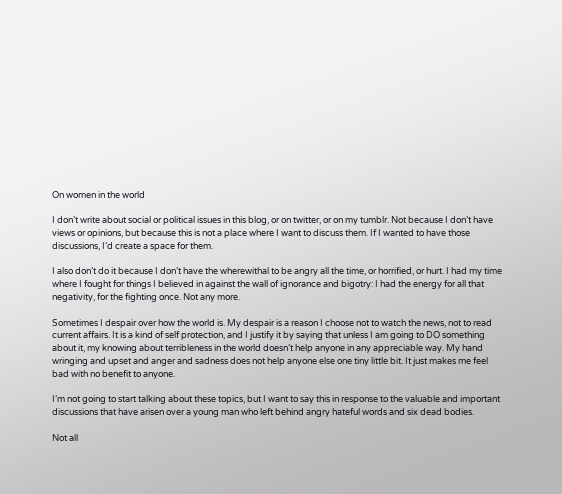On women in the world

I don’t write about social or political issues in this blog, or on twitter, or on my tumblr. Not because I don’t have views or opinions, but because this is not a place where I want to discuss them. If I wanted to have those discussions, I’d create a space for them.

I also don’t do it because I don’t have the wherewithal to be angry all the time, or horrified, or hurt. I had my time where I fought for things I believed in against the wall of ignorance and bigotry: I had the energy for all that negativity, for the fighting once. Not any more.

Sometimes I despair over how the world is. My despair is a reason I choose not to watch the news, not to read current affairs. It is a kind of self protection, and I justify it by saying that unless I am going to DO something about it, my knowing about terribleness in the world doesn’t help anyone in any appreciable way. My hand wringing and upset and anger and sadness does not help anyone else one tiny little bit. It just makes me feel bad with no benefit to anyone.

I’m not going to start talking about these topics, but I want to say this in response to the valuable and important discussions that have arisen over a young man who left behind angry hateful words and six dead bodies.

Not all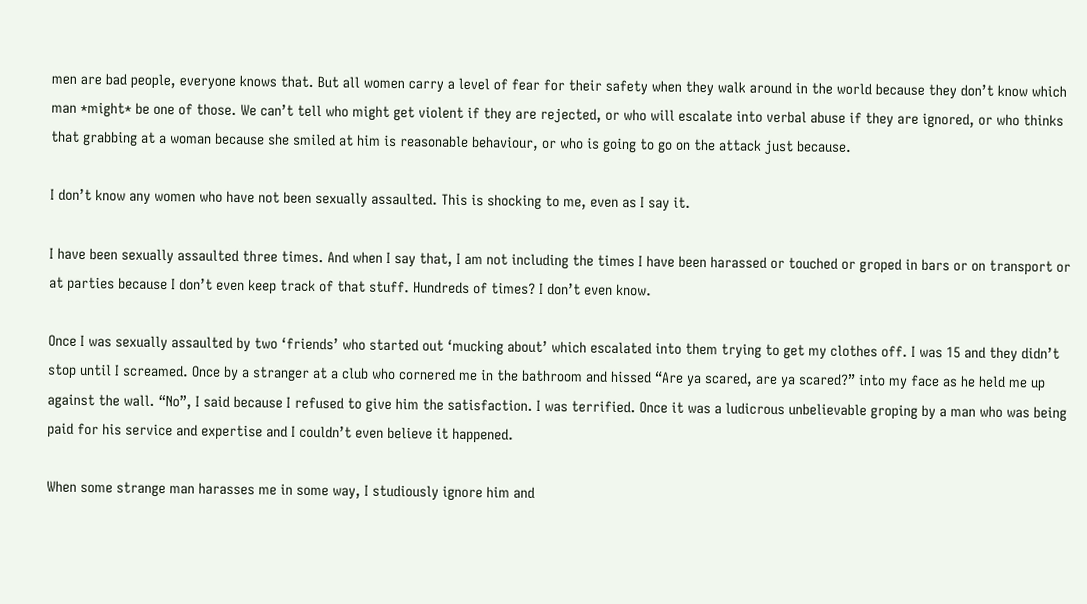men are bad people, everyone knows that. But all women carry a level of fear for their safety when they walk around in the world because they don’t know which man *might* be one of those. We can’t tell who might get violent if they are rejected, or who will escalate into verbal abuse if they are ignored, or who thinks that grabbing at a woman because she smiled at him is reasonable behaviour, or who is going to go on the attack just because.

I don’t know any women who have not been sexually assaulted. This is shocking to me, even as I say it.

I have been sexually assaulted three times. And when I say that, I am not including the times I have been harassed or touched or groped in bars or on transport or at parties because I don’t even keep track of that stuff. Hundreds of times? I don’t even know.

Once I was sexually assaulted by two ‘friends’ who started out ‘mucking about’ which escalated into them trying to get my clothes off. I was 15 and they didn’t stop until I screamed. Once by a stranger at a club who cornered me in the bathroom and hissed “Are ya scared, are ya scared?” into my face as he held me up against the wall. “No”, I said because I refused to give him the satisfaction. I was terrified. Once it was a ludicrous unbelievable groping by a man who was being paid for his service and expertise and I couldn’t even believe it happened.

When some strange man harasses me in some way, I studiously ignore him and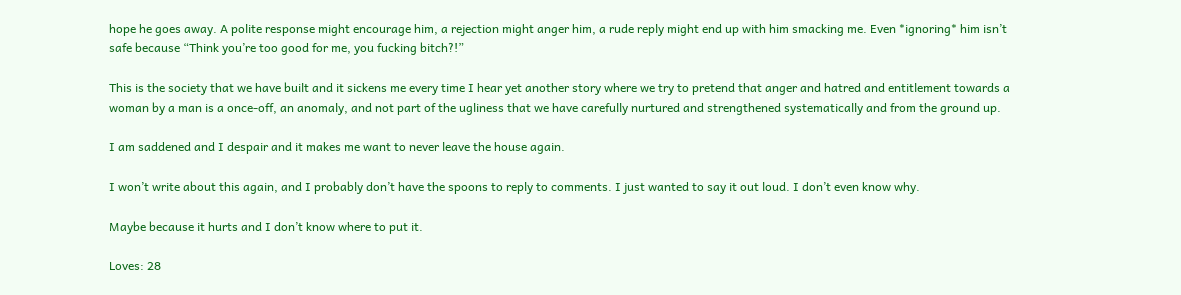hope he goes away. A polite response might encourage him, a rejection might anger him, a rude reply might end up with him smacking me. Even *ignoring* him isn’t safe because “Think you’re too good for me, you fucking bitch?!”

This is the society that we have built and it sickens me every time I hear yet another story where we try to pretend that anger and hatred and entitlement towards a woman by a man is a once-off, an anomaly, and not part of the ugliness that we have carefully nurtured and strengthened systematically and from the ground up.

I am saddened and I despair and it makes me want to never leave the house again.

I won’t write about this again, and I probably don’t have the spoons to reply to comments. I just wanted to say it out loud. I don’t even know why.

Maybe because it hurts and I don’t know where to put it.

Loves: 28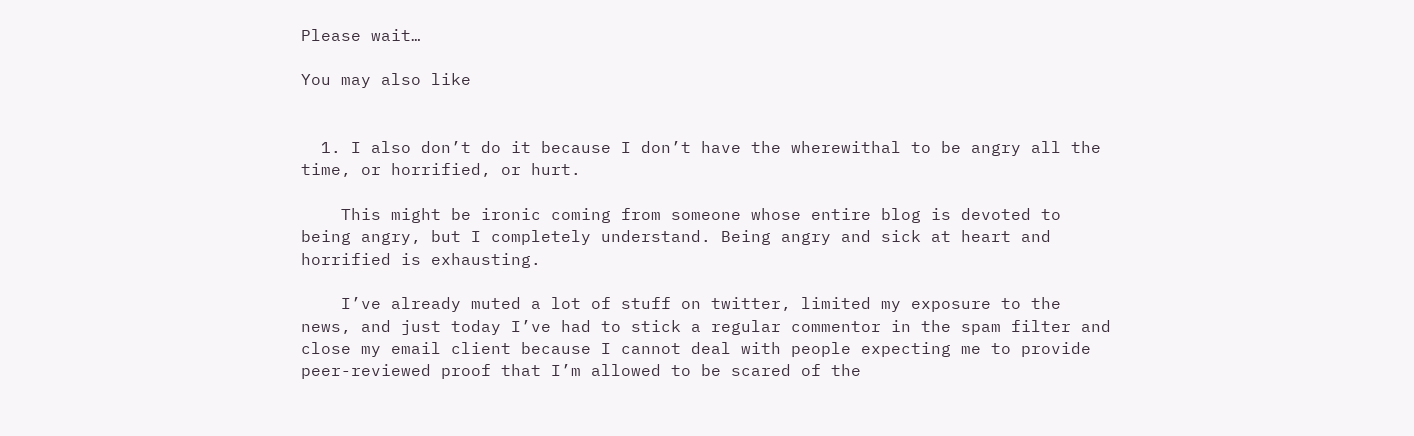Please wait…

You may also like


  1. I also don’t do it because I don’t have the wherewithal to be angry all the time, or horrified, or hurt.

    This might be ironic coming from someone whose entire blog is devoted to being angry, but I completely understand. Being angry and sick at heart and horrified is exhausting.

    I’ve already muted a lot of stuff on twitter, limited my exposure to the news, and just today I’ve had to stick a regular commentor in the spam filter and close my email client because I cannot deal with people expecting me to provide peer-reviewed proof that I’m allowed to be scared of the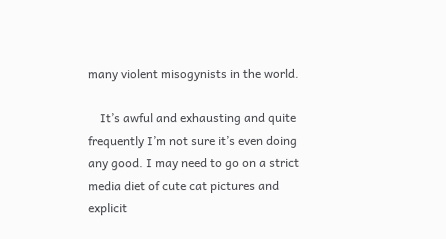many violent misogynists in the world.

    It’s awful and exhausting and quite frequently I’m not sure it’s even doing any good. I may need to go on a strict media diet of cute cat pictures and explicit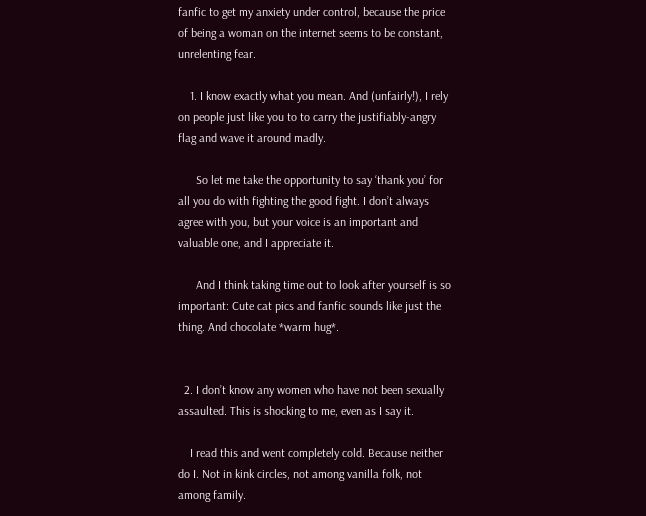fanfic to get my anxiety under control, because the price of being a woman on the internet seems to be constant, unrelenting fear.

    1. I know exactly what you mean. And (unfairly!), I rely on people just like you to to carry the justifiably-angry flag and wave it around madly.

      So let me take the opportunity to say ‘thank you’ for all you do with fighting the good fight. I don’t always agree with you, but your voice is an important and valuable one, and I appreciate it.

      And I think taking time out to look after yourself is so important: Cute cat pics and fanfic sounds like just the thing. And chocolate *warm hug*.


  2. I don’t know any women who have not been sexually assaulted. This is shocking to me, even as I say it.

    I read this and went completely cold. Because neither do I. Not in kink circles, not among vanilla folk, not among family.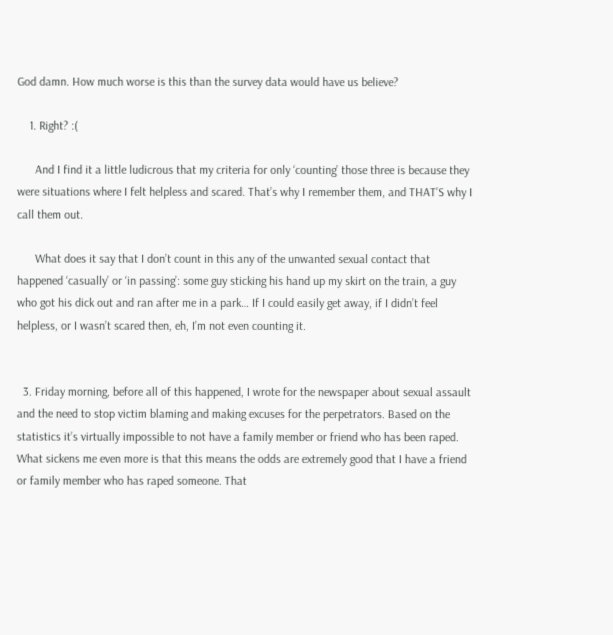God damn. How much worse is this than the survey data would have us believe?

    1. Right? :(

      And I find it a little ludicrous that my criteria for only ‘counting’ those three is because they were situations where I felt helpless and scared. That’s why I remember them, and THAT’S why I call them out.

      What does it say that I don’t count in this any of the unwanted sexual contact that happened ‘casually’ or ‘in passing’: some guy sticking his hand up my skirt on the train, a guy who got his dick out and ran after me in a park… If I could easily get away, if I didn’t feel helpless, or I wasn’t scared then, eh, I’m not even counting it.


  3. Friday morning, before all of this happened, I wrote for the newspaper about sexual assault and the need to stop victim blaming and making excuses for the perpetrators. Based on the statistics it’s virtually impossible to not have a family member or friend who has been raped. What sickens me even more is that this means the odds are extremely good that I have a friend or family member who has raped someone. That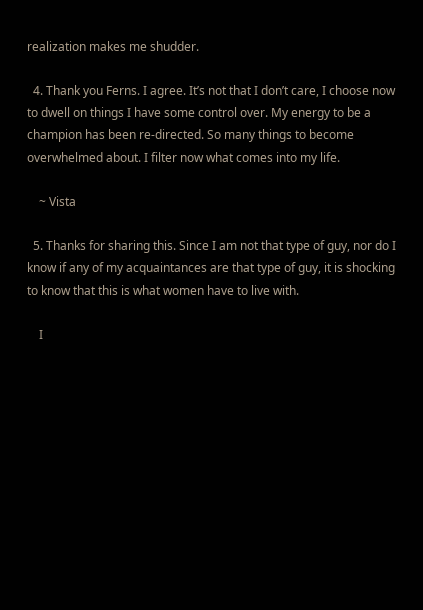realization makes me shudder.

  4. Thank you Ferns. I agree. It’s not that I don’t care, I choose now to dwell on things I have some control over. My energy to be a champion has been re-directed. So many things to become overwhelmed about. I filter now what comes into my life.

    ~ Vista

  5. Thanks for sharing this. Since I am not that type of guy, nor do I know if any of my acquaintances are that type of guy, it is shocking to know that this is what women have to live with.

    I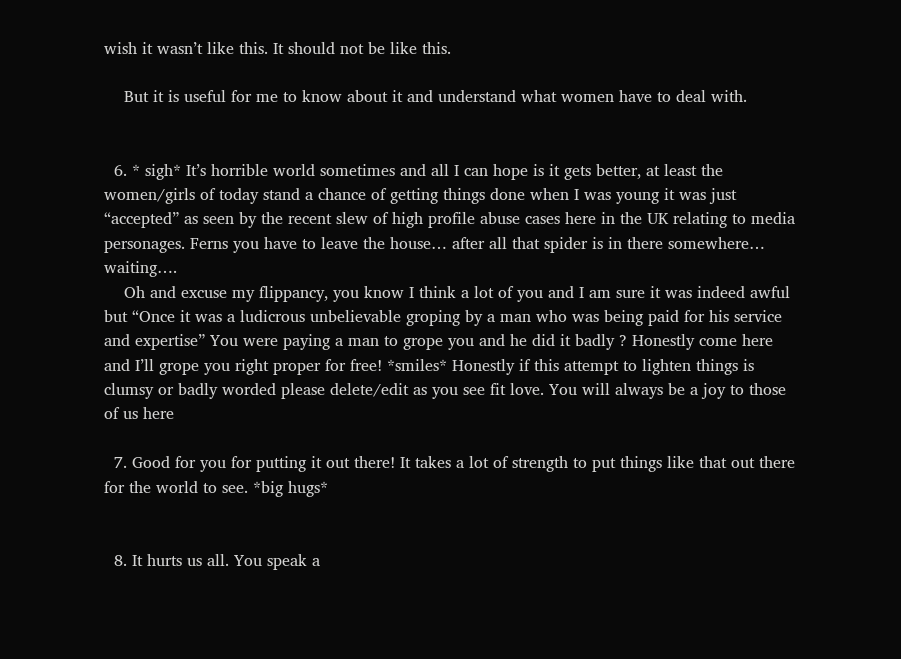wish it wasn’t like this. It should not be like this.

    But it is useful for me to know about it and understand what women have to deal with.


  6. * sigh* It’s horrible world sometimes and all I can hope is it gets better, at least the women/girls of today stand a chance of getting things done when I was young it was just “accepted” as seen by the recent slew of high profile abuse cases here in the UK relating to media personages. Ferns you have to leave the house… after all that spider is in there somewhere… waiting….
    Oh and excuse my flippancy, you know I think a lot of you and I am sure it was indeed awful but “Once it was a ludicrous unbelievable groping by a man who was being paid for his service and expertise” You were paying a man to grope you and he did it badly ? Honestly come here and I’ll grope you right proper for free! *smiles* Honestly if this attempt to lighten things is clumsy or badly worded please delete/edit as you see fit love. You will always be a joy to those of us here

  7. Good for you for putting it out there! It takes a lot of strength to put things like that out there for the world to see. *big hugs*


  8. It hurts us all. You speak a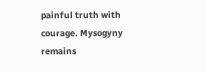painful truth with courage. Mysogyny remains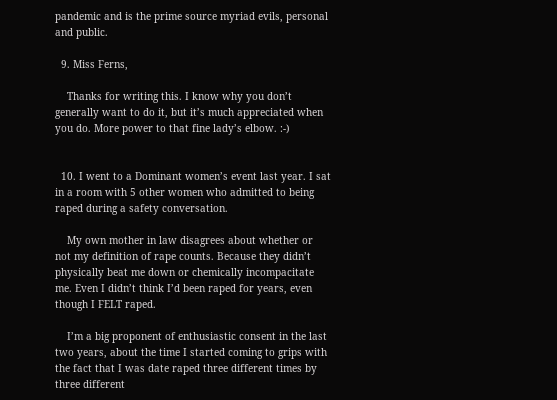pandemic and is the prime source myriad evils, personal and public.

  9. Miss Ferns,

    Thanks for writing this. I know why you don’t generally want to do it, but it’s much appreciated when you do. More power to that fine lady’s elbow. :-)


  10. I went to a Dominant women’s event last year. I sat in a room with 5 other women who admitted to being raped during a safety conversation.

    My own mother in law disagrees about whether or not my definition of rape counts. Because they didn’t physically beat me down or chemically incompacitate me. Even I didn’t think I’d been raped for years, even though I FELT raped.

    I’m a big proponent of enthusiastic consent in the last two years, about the time I started coming to grips with the fact that I was date raped three different times by three different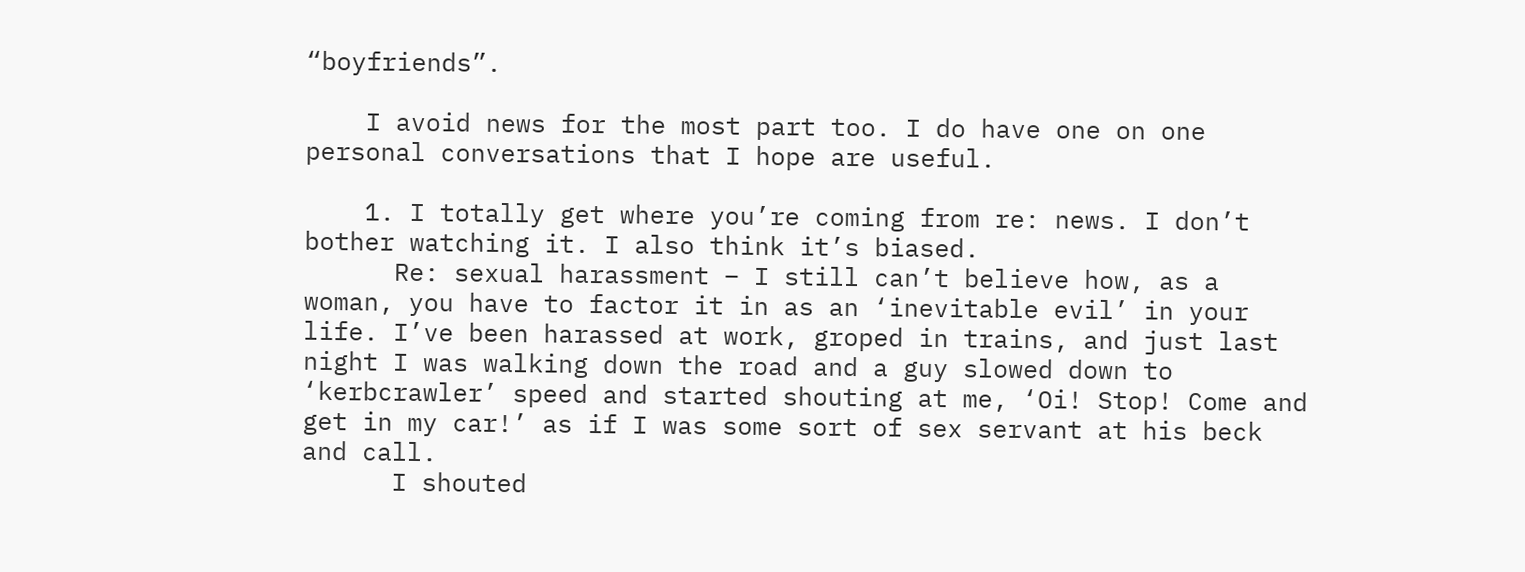“boyfriends”.

    I avoid news for the most part too. I do have one on one personal conversations that I hope are useful.

    1. I totally get where you’re coming from re: news. I don’t bother watching it. I also think it’s biased.
      Re: sexual harassment – I still can’t believe how, as a woman, you have to factor it in as an ‘inevitable evil’ in your life. I’ve been harassed at work, groped in trains, and just last night I was walking down the road and a guy slowed down to ‘kerbcrawler’ speed and started shouting at me, ‘Oi! Stop! Come and get in my car!’ as if I was some sort of sex servant at his beck and call.
      I shouted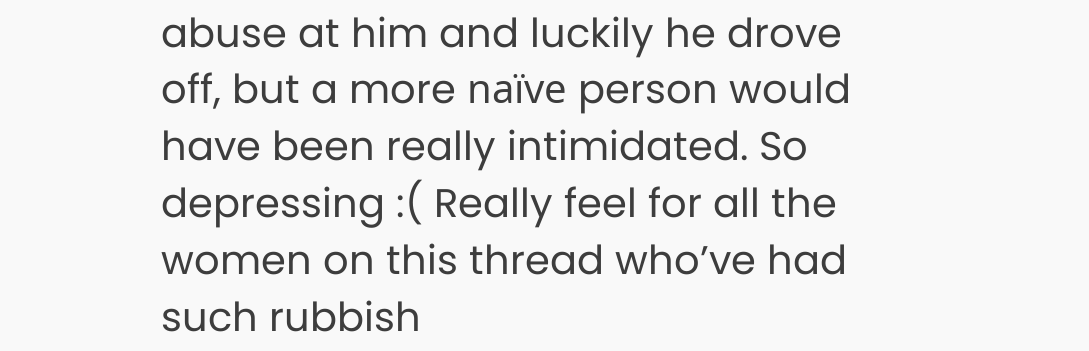abuse at him and luckily he drove off, but a more naïve person would have been really intimidated. So depressing :( Really feel for all the women on this thread who’ve had such rubbish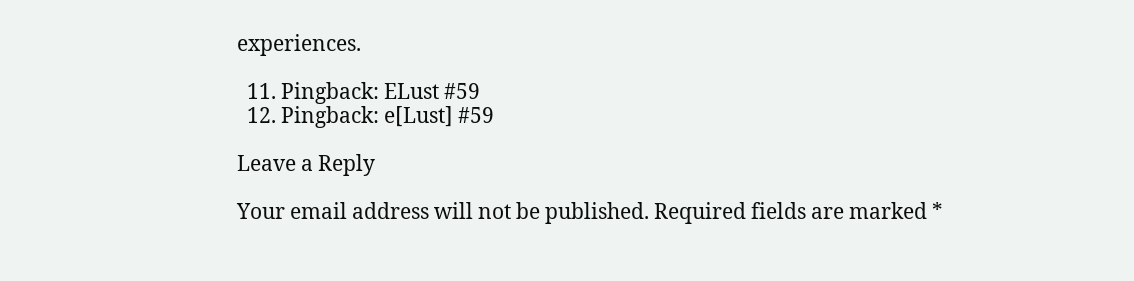experiences.

  11. Pingback: ELust #59
  12. Pingback: e[Lust] #59

Leave a Reply

Your email address will not be published. Required fields are marked *